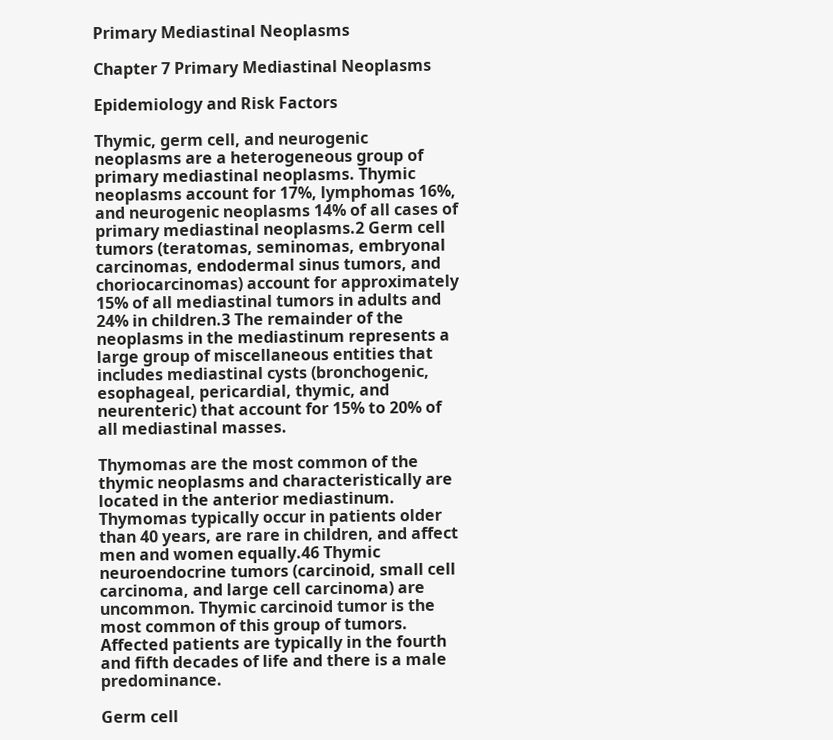Primary Mediastinal Neoplasms

Chapter 7 Primary Mediastinal Neoplasms

Epidemiology and Risk Factors

Thymic, germ cell, and neurogenic neoplasms are a heterogeneous group of primary mediastinal neoplasms. Thymic neoplasms account for 17%, lymphomas 16%, and neurogenic neoplasms 14% of all cases of primary mediastinal neoplasms.2 Germ cell tumors (teratomas, seminomas, embryonal carcinomas, endodermal sinus tumors, and choriocarcinomas) account for approximately 15% of all mediastinal tumors in adults and 24% in children.3 The remainder of the neoplasms in the mediastinum represents a large group of miscellaneous entities that includes mediastinal cysts (bronchogenic, esophageal, pericardial, thymic, and neurenteric) that account for 15% to 20% of all mediastinal masses.

Thymomas are the most common of the thymic neoplasms and characteristically are located in the anterior mediastinum. Thymomas typically occur in patients older than 40 years, are rare in children, and affect men and women equally.46 Thymic neuroendocrine tumors (carcinoid, small cell carcinoma, and large cell carcinoma) are uncommon. Thymic carcinoid tumor is the most common of this group of tumors. Affected patients are typically in the fourth and fifth decades of life and there is a male predominance.

Germ cell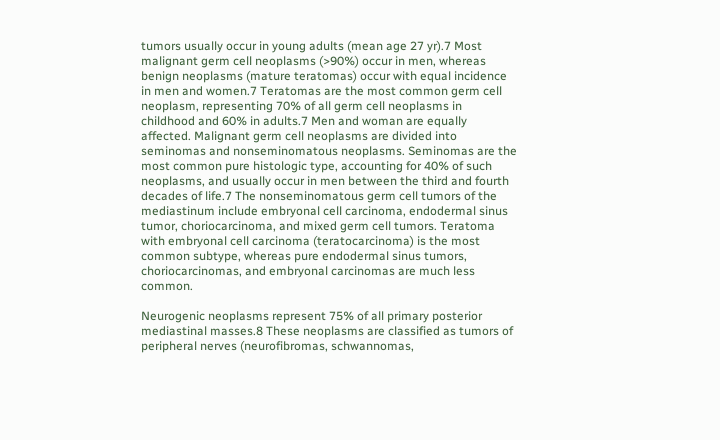tumors usually occur in young adults (mean age 27 yr).7 Most malignant germ cell neoplasms (>90%) occur in men, whereas benign neoplasms (mature teratomas) occur with equal incidence in men and women.7 Teratomas are the most common germ cell neoplasm, representing 70% of all germ cell neoplasms in childhood and 60% in adults.7 Men and woman are equally affected. Malignant germ cell neoplasms are divided into seminomas and nonseminomatous neoplasms. Seminomas are the most common pure histologic type, accounting for 40% of such neoplasms, and usually occur in men between the third and fourth decades of life.7 The nonseminomatous germ cell tumors of the mediastinum include embryonal cell carcinoma, endodermal sinus tumor, choriocarcinoma, and mixed germ cell tumors. Teratoma with embryonal cell carcinoma (teratocarcinoma) is the most common subtype, whereas pure endodermal sinus tumors, choriocarcinomas, and embryonal carcinomas are much less common.

Neurogenic neoplasms represent 75% of all primary posterior mediastinal masses.8 These neoplasms are classified as tumors of peripheral nerves (neurofibromas, schwannomas,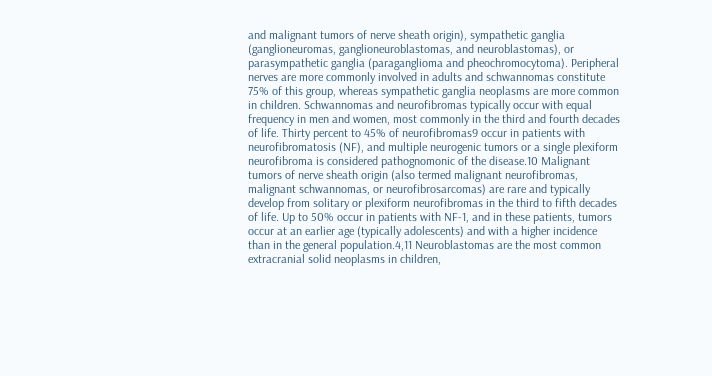and malignant tumors of nerve sheath origin), sympathetic ganglia (ganglioneuromas, ganglioneuroblastomas, and neuroblastomas), or parasympathetic ganglia (paraganglioma and pheochromocytoma). Peripheral nerves are more commonly involved in adults and schwannomas constitute 75% of this group, whereas sympathetic ganglia neoplasms are more common in children. Schwannomas and neurofibromas typically occur with equal frequency in men and women, most commonly in the third and fourth decades of life. Thirty percent to 45% of neurofibromas9 occur in patients with neurofibromatosis (NF), and multiple neurogenic tumors or a single plexiform neurofibroma is considered pathognomonic of the disease.10 Malignant tumors of nerve sheath origin (also termed malignant neurofibromas, malignant schwannomas, or neurofibrosarcomas) are rare and typically develop from solitary or plexiform neurofibromas in the third to fifth decades of life. Up to 50% occur in patients with NF-1, and in these patients, tumors occur at an earlier age (typically adolescents) and with a higher incidence than in the general population.4,11 Neuroblastomas are the most common extracranial solid neoplasms in children,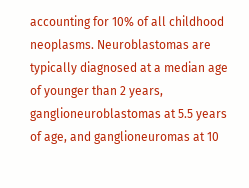accounting for 10% of all childhood neoplasms. Neuroblastomas are typically diagnosed at a median age of younger than 2 years, ganglioneuroblastomas at 5.5 years of age, and ganglioneuromas at 10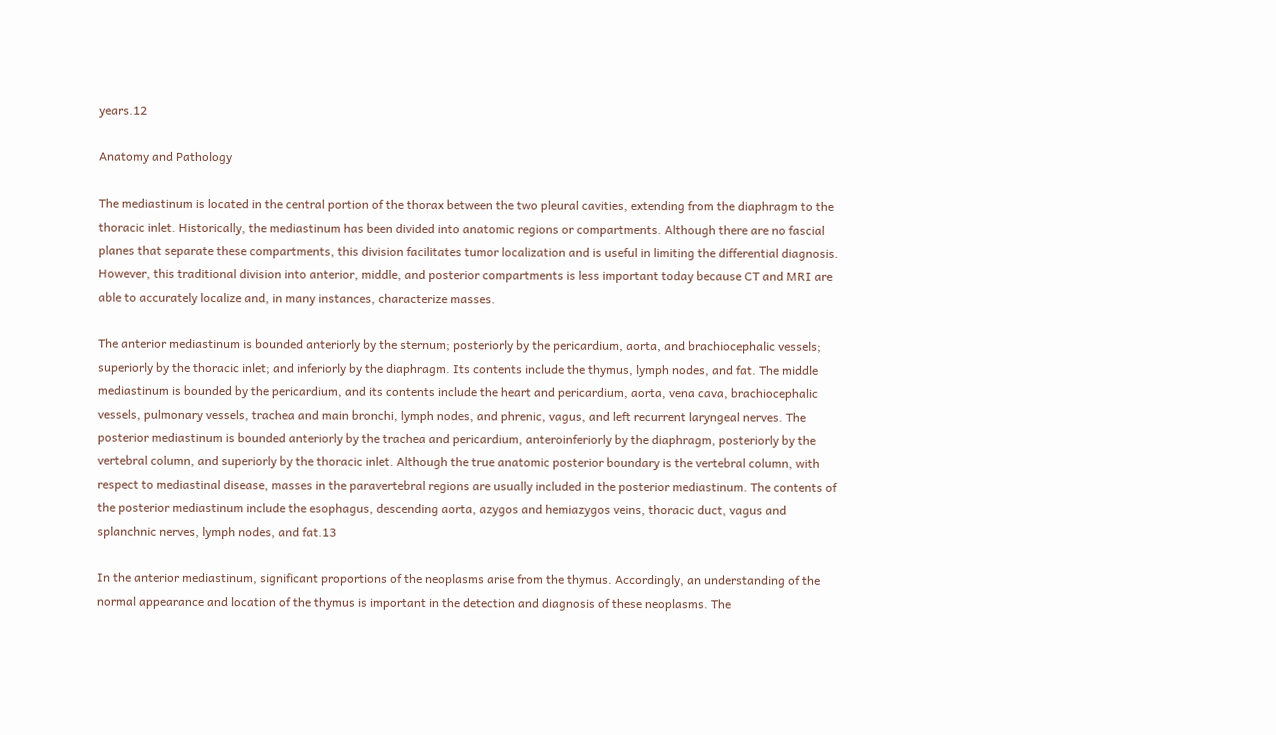years.12

Anatomy and Pathology

The mediastinum is located in the central portion of the thorax between the two pleural cavities, extending from the diaphragm to the thoracic inlet. Historically, the mediastinum has been divided into anatomic regions or compartments. Although there are no fascial planes that separate these compartments, this division facilitates tumor localization and is useful in limiting the differential diagnosis. However, this traditional division into anterior, middle, and posterior compartments is less important today because CT and MRI are able to accurately localize and, in many instances, characterize masses.

The anterior mediastinum is bounded anteriorly by the sternum; posteriorly by the pericardium, aorta, and brachiocephalic vessels; superiorly by the thoracic inlet; and inferiorly by the diaphragm. Its contents include the thymus, lymph nodes, and fat. The middle mediastinum is bounded by the pericardium, and its contents include the heart and pericardium, aorta, vena cava, brachiocephalic vessels, pulmonary vessels, trachea and main bronchi, lymph nodes, and phrenic, vagus, and left recurrent laryngeal nerves. The posterior mediastinum is bounded anteriorly by the trachea and pericardium, anteroinferiorly by the diaphragm, posteriorly by the vertebral column, and superiorly by the thoracic inlet. Although the true anatomic posterior boundary is the vertebral column, with respect to mediastinal disease, masses in the paravertebral regions are usually included in the posterior mediastinum. The contents of the posterior mediastinum include the esophagus, descending aorta, azygos and hemiazygos veins, thoracic duct, vagus and splanchnic nerves, lymph nodes, and fat.13

In the anterior mediastinum, significant proportions of the neoplasms arise from the thymus. Accordingly, an understanding of the normal appearance and location of the thymus is important in the detection and diagnosis of these neoplasms. The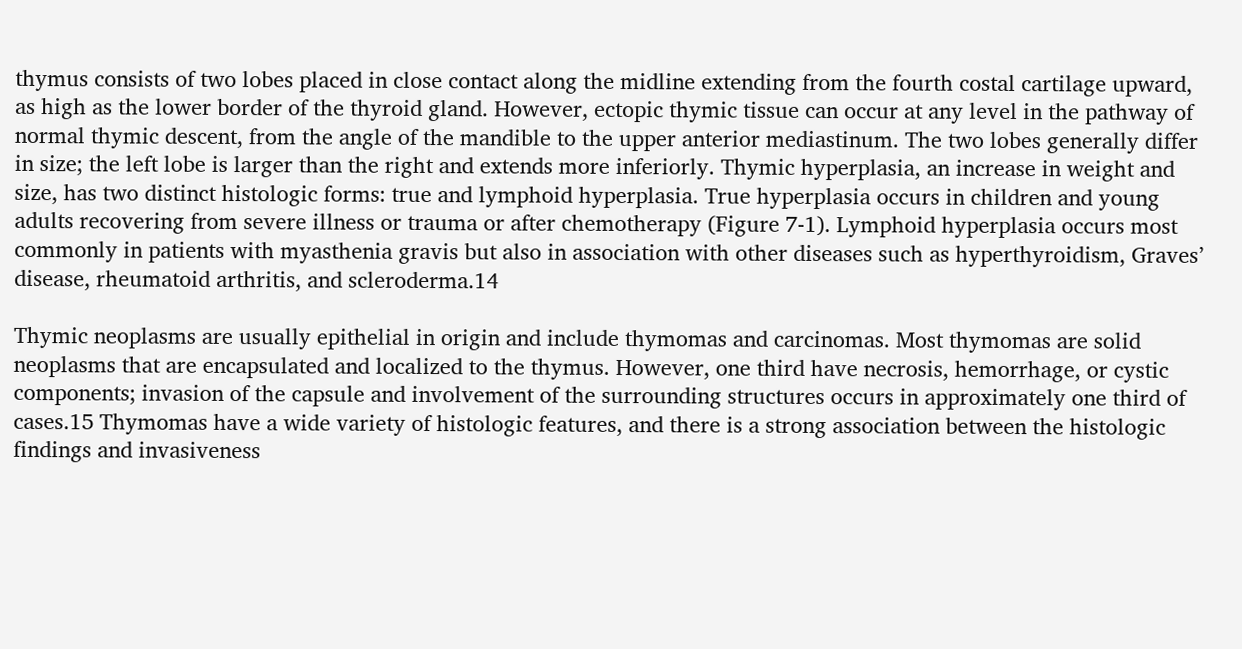thymus consists of two lobes placed in close contact along the midline extending from the fourth costal cartilage upward, as high as the lower border of the thyroid gland. However, ectopic thymic tissue can occur at any level in the pathway of normal thymic descent, from the angle of the mandible to the upper anterior mediastinum. The two lobes generally differ in size; the left lobe is larger than the right and extends more inferiorly. Thymic hyperplasia, an increase in weight and size, has two distinct histologic forms: true and lymphoid hyperplasia. True hyperplasia occurs in children and young adults recovering from severe illness or trauma or after chemotherapy (Figure 7-1). Lymphoid hyperplasia occurs most commonly in patients with myasthenia gravis but also in association with other diseases such as hyperthyroidism, Graves’ disease, rheumatoid arthritis, and scleroderma.14

Thymic neoplasms are usually epithelial in origin and include thymomas and carcinomas. Most thymomas are solid neoplasms that are encapsulated and localized to the thymus. However, one third have necrosis, hemorrhage, or cystic components; invasion of the capsule and involvement of the surrounding structures occurs in approximately one third of cases.15 Thymomas have a wide variety of histologic features, and there is a strong association between the histologic findings and invasiveness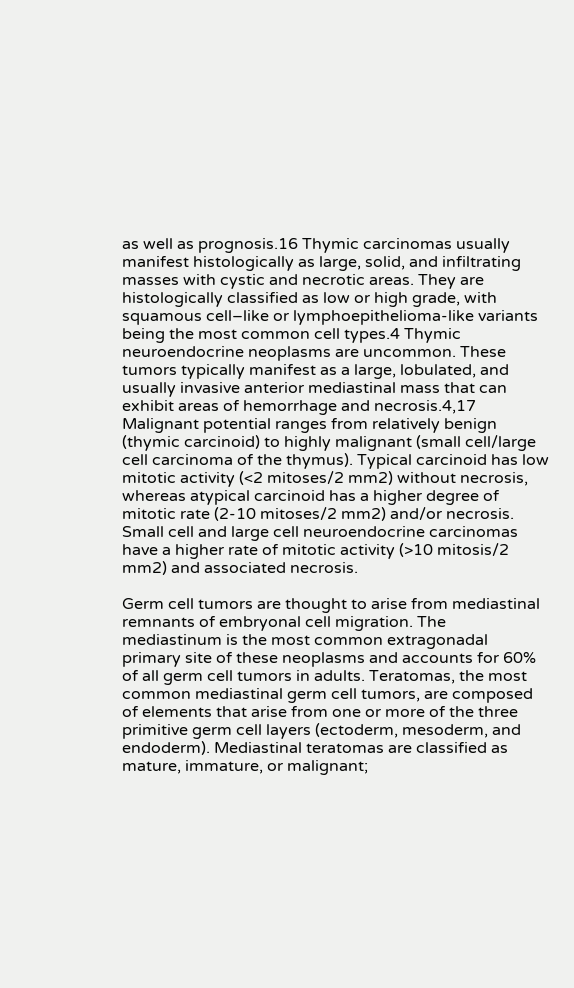as well as prognosis.16 Thymic carcinomas usually manifest histologically as large, solid, and infiltrating masses with cystic and necrotic areas. They are histologically classified as low or high grade, with squamous cell–like or lymphoepithelioma-like variants being the most common cell types.4 Thymic neuroendocrine neoplasms are uncommon. These tumors typically manifest as a large, lobulated, and usually invasive anterior mediastinal mass that can exhibit areas of hemorrhage and necrosis.4,17 Malignant potential ranges from relatively benign (thymic carcinoid) to highly malignant (small cell/large cell carcinoma of the thymus). Typical carcinoid has low mitotic activity (<2 mitoses/2 mm2) without necrosis, whereas atypical carcinoid has a higher degree of mitotic rate (2-10 mitoses/2 mm2) and/or necrosis. Small cell and large cell neuroendocrine carcinomas have a higher rate of mitotic activity (>10 mitosis/2 mm2) and associated necrosis.

Germ cell tumors are thought to arise from mediastinal remnants of embryonal cell migration. The mediastinum is the most common extragonadal primary site of these neoplasms and accounts for 60% of all germ cell tumors in adults. Teratomas, the most common mediastinal germ cell tumors, are composed of elements that arise from one or more of the three primitive germ cell layers (ectoderm, mesoderm, and endoderm). Mediastinal teratomas are classified as mature, immature, or malignant;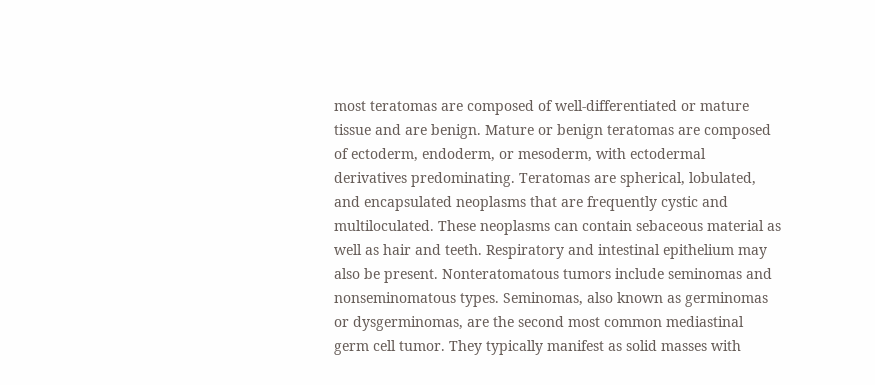most teratomas are composed of well-differentiated or mature tissue and are benign. Mature or benign teratomas are composed of ectoderm, endoderm, or mesoderm, with ectodermal derivatives predominating. Teratomas are spherical, lobulated, and encapsulated neoplasms that are frequently cystic and multiloculated. These neoplasms can contain sebaceous material as well as hair and teeth. Respiratory and intestinal epithelium may also be present. Nonteratomatous tumors include seminomas and nonseminomatous types. Seminomas, also known as germinomas or dysgerminomas, are the second most common mediastinal germ cell tumor. They typically manifest as solid masses with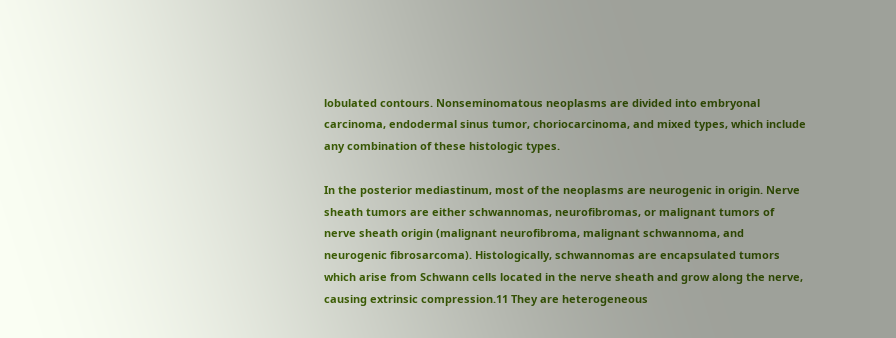lobulated contours. Nonseminomatous neoplasms are divided into embryonal carcinoma, endodermal sinus tumor, choriocarcinoma, and mixed types, which include any combination of these histologic types.

In the posterior mediastinum, most of the neoplasms are neurogenic in origin. Nerve sheath tumors are either schwannomas, neurofibromas, or malignant tumors of nerve sheath origin (malignant neurofibroma, malignant schwannoma, and neurogenic fibrosarcoma). Histologically, schwannomas are encapsulated tumors which arise from Schwann cells located in the nerve sheath and grow along the nerve, causing extrinsic compression.11 They are heterogeneous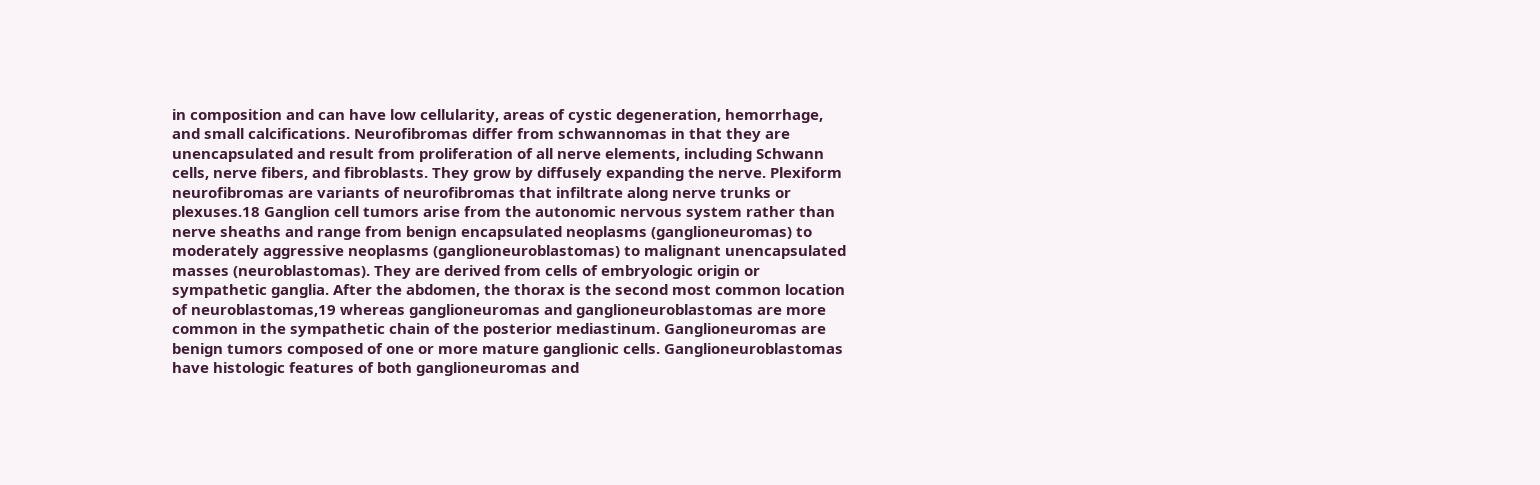in composition and can have low cellularity, areas of cystic degeneration, hemorrhage, and small calcifications. Neurofibromas differ from schwannomas in that they are unencapsulated and result from proliferation of all nerve elements, including Schwann cells, nerve fibers, and fibroblasts. They grow by diffusely expanding the nerve. Plexiform neurofibromas are variants of neurofibromas that infiltrate along nerve trunks or plexuses.18 Ganglion cell tumors arise from the autonomic nervous system rather than nerve sheaths and range from benign encapsulated neoplasms (ganglioneuromas) to moderately aggressive neoplasms (ganglioneuroblastomas) to malignant unencapsulated masses (neuroblastomas). They are derived from cells of embryologic origin or sympathetic ganglia. After the abdomen, the thorax is the second most common location of neuroblastomas,19 whereas ganglioneuromas and ganglioneuroblastomas are more common in the sympathetic chain of the posterior mediastinum. Ganglioneuromas are benign tumors composed of one or more mature ganglionic cells. Ganglioneuroblastomas have histologic features of both ganglioneuromas and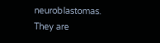neuroblastomas. They are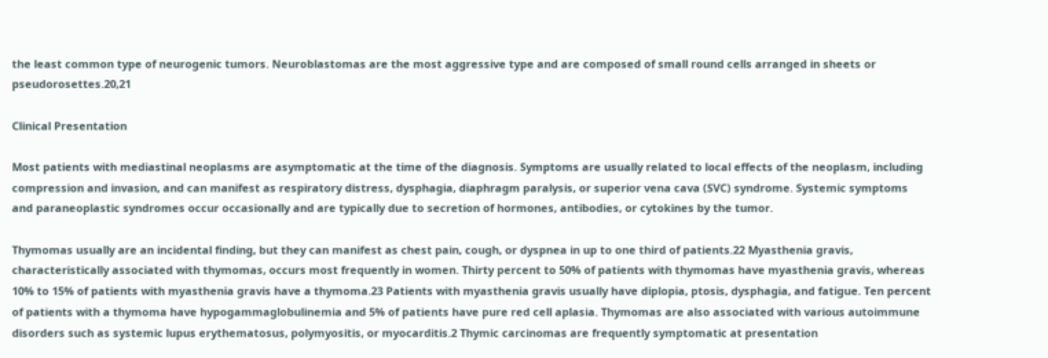the least common type of neurogenic tumors. Neuroblastomas are the most aggressive type and are composed of small round cells arranged in sheets or pseudorosettes.20,21

Clinical Presentation

Most patients with mediastinal neoplasms are asymptomatic at the time of the diagnosis. Symptoms are usually related to local effects of the neoplasm, including compression and invasion, and can manifest as respiratory distress, dysphagia, diaphragm paralysis, or superior vena cava (SVC) syndrome. Systemic symptoms and paraneoplastic syndromes occur occasionally and are typically due to secretion of hormones, antibodies, or cytokines by the tumor.

Thymomas usually are an incidental finding, but they can manifest as chest pain, cough, or dyspnea in up to one third of patients.22 Myasthenia gravis, characteristically associated with thymomas, occurs most frequently in women. Thirty percent to 50% of patients with thymomas have myasthenia gravis, whereas 10% to 15% of patients with myasthenia gravis have a thymoma.23 Patients with myasthenia gravis usually have diplopia, ptosis, dysphagia, and fatigue. Ten percent of patients with a thymoma have hypogammaglobulinemia and 5% of patients have pure red cell aplasia. Thymomas are also associated with various autoimmune disorders such as systemic lupus erythematosus, polymyositis, or myocarditis.2 Thymic carcinomas are frequently symptomatic at presentation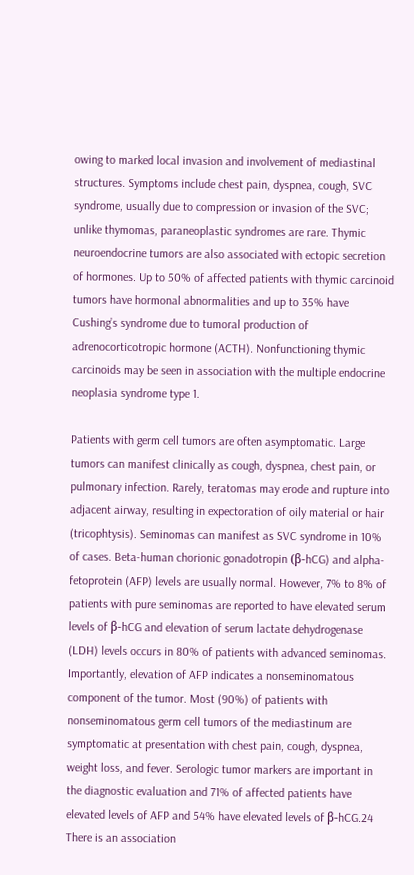owing to marked local invasion and involvement of mediastinal structures. Symptoms include chest pain, dyspnea, cough, SVC syndrome, usually due to compression or invasion of the SVC; unlike thymomas, paraneoplastic syndromes are rare. Thymic neuroendocrine tumors are also associated with ectopic secretion of hormones. Up to 50% of affected patients with thymic carcinoid tumors have hormonal abnormalities and up to 35% have Cushing’s syndrome due to tumoral production of adrenocorticotropic hormone (ACTH). Nonfunctioning thymic carcinoids may be seen in association with the multiple endocrine neoplasia syndrome type 1.

Patients with germ cell tumors are often asymptomatic. Large tumors can manifest clinically as cough, dyspnea, chest pain, or pulmonary infection. Rarely, teratomas may erode and rupture into adjacent airway, resulting in expectoration of oily material or hair (tricophtysis). Seminomas can manifest as SVC syndrome in 10% of cases. Beta-human chorionic gonadotropin (β-hCG) and alpha-fetoprotein (AFP) levels are usually normal. However, 7% to 8% of patients with pure seminomas are reported to have elevated serum levels of β-hCG and elevation of serum lactate dehydrogenase (LDH) levels occurs in 80% of patients with advanced seminomas. Importantly, elevation of AFP indicates a nonseminomatous component of the tumor. Most (90%) of patients with nonseminomatous germ cell tumors of the mediastinum are symptomatic at presentation with chest pain, cough, dyspnea, weight loss, and fever. Serologic tumor markers are important in the diagnostic evaluation and 71% of affected patients have elevated levels of AFP and 54% have elevated levels of β-hCG.24 There is an association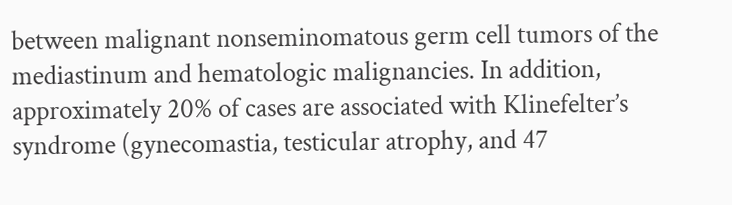between malignant nonseminomatous germ cell tumors of the mediastinum and hematologic malignancies. In addition, approximately 20% of cases are associated with Klinefelter’s syndrome (gynecomastia, testicular atrophy, and 47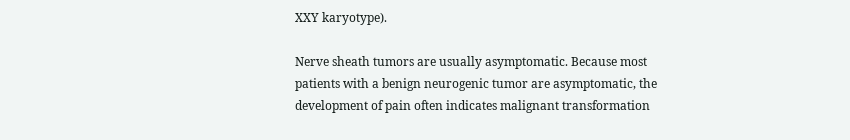XXY karyotype).

Nerve sheath tumors are usually asymptomatic. Because most patients with a benign neurogenic tumor are asymptomatic, the development of pain often indicates malignant transformation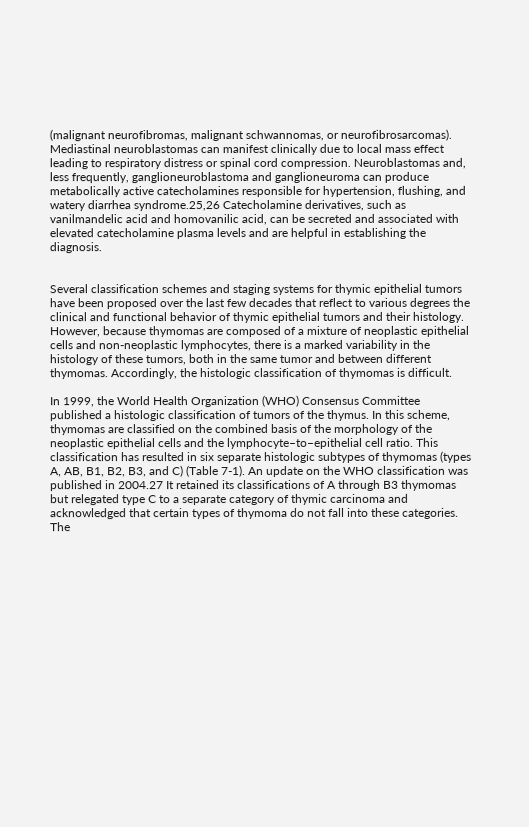(malignant neurofibromas, malignant schwannomas, or neurofibrosarcomas). Mediastinal neuroblastomas can manifest clinically due to local mass effect leading to respiratory distress or spinal cord compression. Neuroblastomas and, less frequently, ganglioneuroblastoma and ganglioneuroma can produce metabolically active catecholamines responsible for hypertension, flushing, and watery diarrhea syndrome.25,26 Catecholamine derivatives, such as vanilmandelic acid and homovanilic acid, can be secreted and associated with elevated catecholamine plasma levels and are helpful in establishing the diagnosis.


Several classification schemes and staging systems for thymic epithelial tumors have been proposed over the last few decades that reflect to various degrees the clinical and functional behavior of thymic epithelial tumors and their histology. However, because thymomas are composed of a mixture of neoplastic epithelial cells and non-neoplastic lymphocytes, there is a marked variability in the histology of these tumors, both in the same tumor and between different thymomas. Accordingly, the histologic classification of thymomas is difficult.

In 1999, the World Health Organization (WHO) Consensus Committee published a histologic classification of tumors of the thymus. In this scheme, thymomas are classified on the combined basis of the morphology of the neoplastic epithelial cells and the lymphocyte–to–epithelial cell ratio. This classification has resulted in six separate histologic subtypes of thymomas (types A, AB, B1, B2, B3, and C) (Table 7-1). An update on the WHO classification was published in 2004.27 It retained its classifications of A through B3 thymomas but relegated type C to a separate category of thymic carcinoma and acknowledged that certain types of thymoma do not fall into these categories. The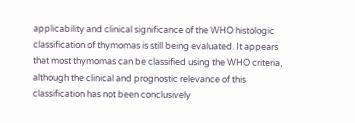applicability and clinical significance of the WHO histologic classification of thymomas is still being evaluated. It appears that most thymomas can be classified using the WHO criteria, although the clinical and prognostic relevance of this classification has not been conclusively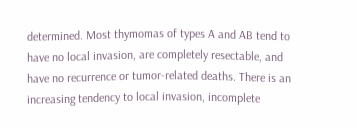determined. Most thymomas of types A and AB tend to have no local invasion, are completely resectable, and have no recurrence or tumor-related deaths. There is an increasing tendency to local invasion, incomplete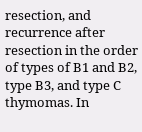resection, and recurrence after resection in the order of types of B1 and B2, type B3, and type C thymomas. In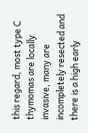this regard, most type C thymomas are locally invasive, many are incompletely resected and there is a high early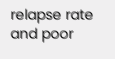relapse rate and poor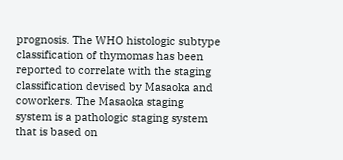prognosis. The WHO histologic subtype classification of thymomas has been reported to correlate with the staging classification devised by Masaoka and coworkers. The Masaoka staging system is a pathologic staging system that is based on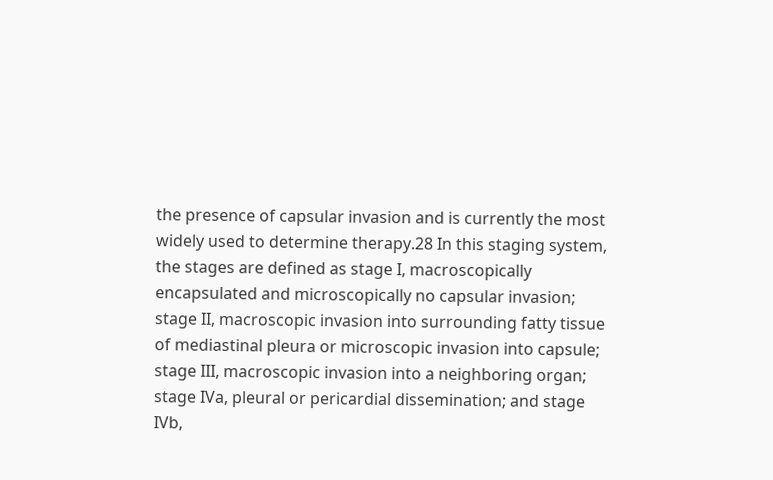the presence of capsular invasion and is currently the most widely used to determine therapy.28 In this staging system, the stages are defined as stage I, macroscopically encapsulated and microscopically no capsular invasion; stage II, macroscopic invasion into surrounding fatty tissue of mediastinal pleura or microscopic invasion into capsule; stage III, macroscopic invasion into a neighboring organ; stage IVa, pleural or pericardial dissemination; and stage IVb,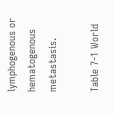lymphogenous or hematogenous metastasis.

Table 7-1 World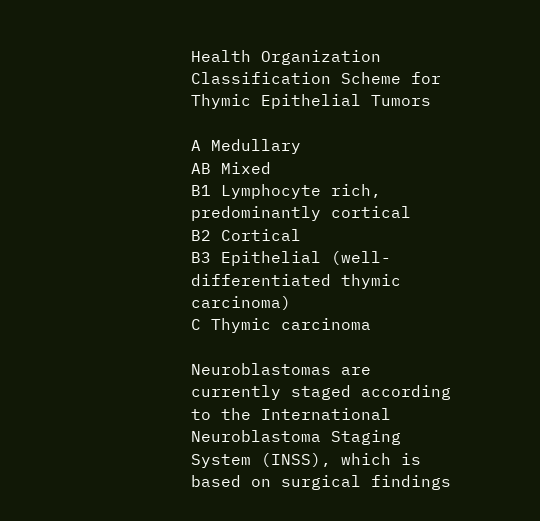Health Organization Classification Scheme for Thymic Epithelial Tumors

A Medullary
AB Mixed
B1 Lymphocyte rich, predominantly cortical
B2 Cortical
B3 Epithelial (well-differentiated thymic carcinoma)
C Thymic carcinoma

Neuroblastomas are currently staged according to the International Neuroblastoma Staging System (INSS), which is based on surgical findings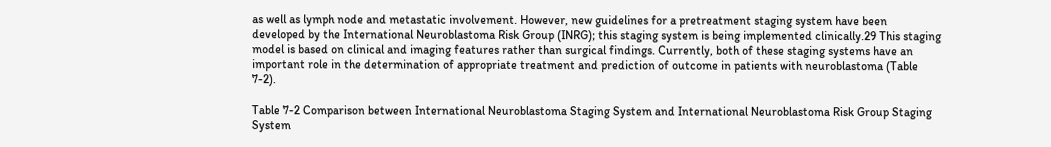as well as lymph node and metastatic involvement. However, new guidelines for a pretreatment staging system have been developed by the International Neuroblastoma Risk Group (INRG); this staging system is being implemented clinically.29 This staging model is based on clinical and imaging features rather than surgical findings. Currently, both of these staging systems have an important role in the determination of appropriate treatment and prediction of outcome in patients with neuroblastoma (Table 7-2).

Table 7-2 Comparison between International Neuroblastoma Staging System and International Neuroblastoma Risk Group Staging System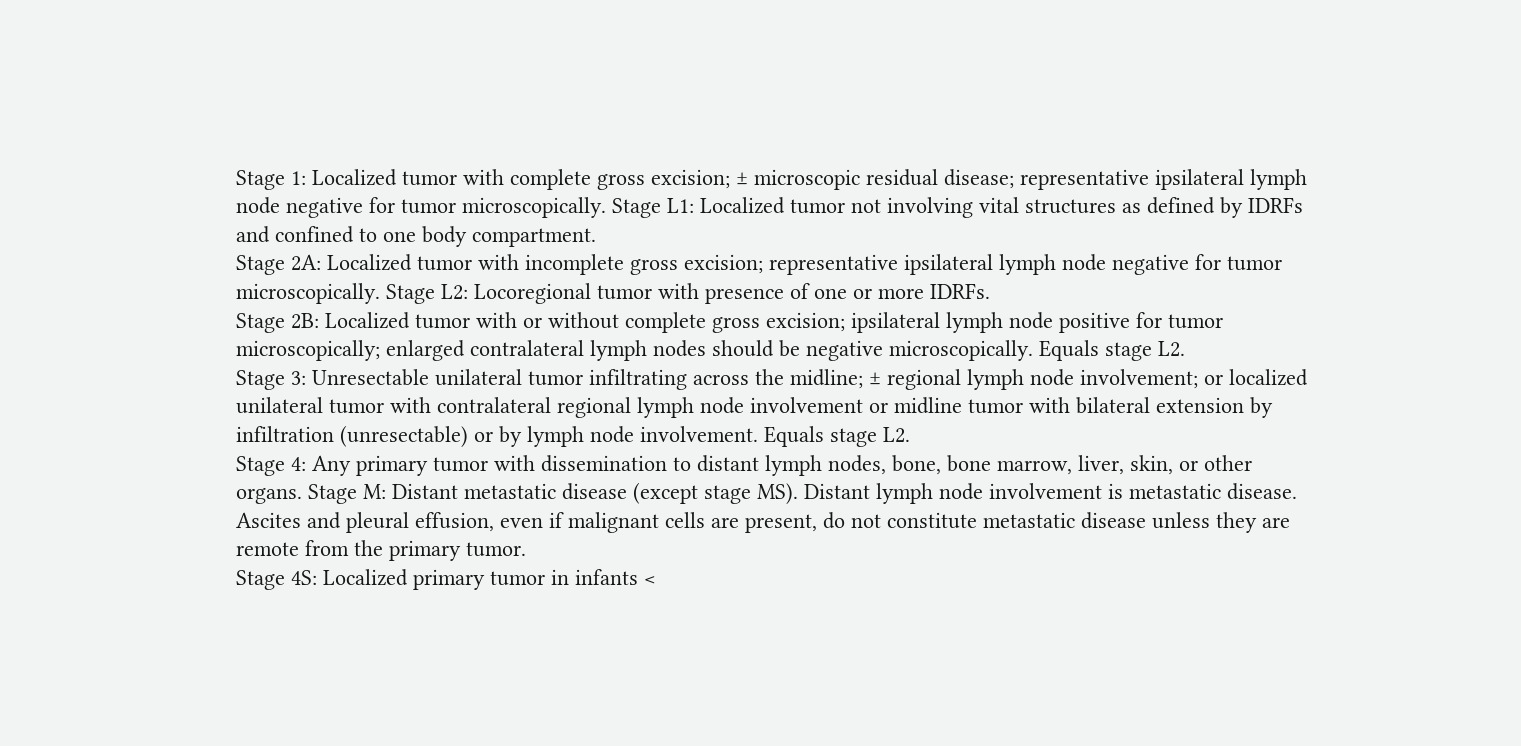Stage 1: Localized tumor with complete gross excision; ± microscopic residual disease; representative ipsilateral lymph node negative for tumor microscopically. Stage L1: Localized tumor not involving vital structures as defined by IDRFs and confined to one body compartment.
Stage 2A: Localized tumor with incomplete gross excision; representative ipsilateral lymph node negative for tumor microscopically. Stage L2: Locoregional tumor with presence of one or more IDRFs.
Stage 2B: Localized tumor with or without complete gross excision; ipsilateral lymph node positive for tumor microscopically; enlarged contralateral lymph nodes should be negative microscopically. Equals stage L2.
Stage 3: Unresectable unilateral tumor infiltrating across the midline; ± regional lymph node involvement; or localized unilateral tumor with contralateral regional lymph node involvement or midline tumor with bilateral extension by infiltration (unresectable) or by lymph node involvement. Equals stage L2.
Stage 4: Any primary tumor with dissemination to distant lymph nodes, bone, bone marrow, liver, skin, or other organs. Stage M: Distant metastatic disease (except stage MS). Distant lymph node involvement is metastatic disease. Ascites and pleural effusion, even if malignant cells are present, do not constitute metastatic disease unless they are remote from the primary tumor.
Stage 4S: Localized primary tumor in infants <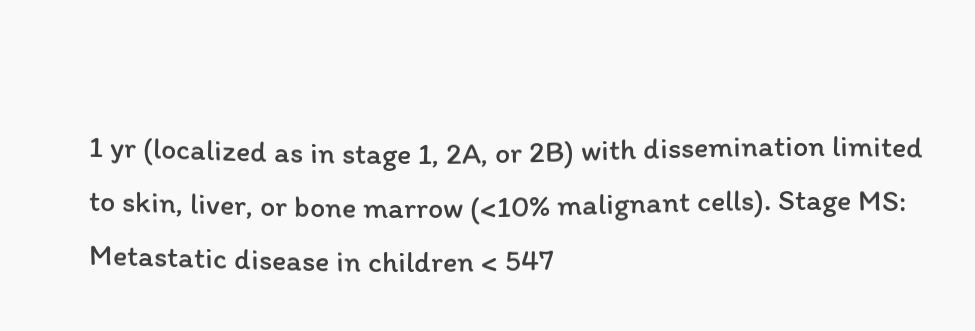1 yr (localized as in stage 1, 2A, or 2B) with dissemination limited to skin, liver, or bone marrow (<10% malignant cells). Stage MS: Metastatic disease in children < 547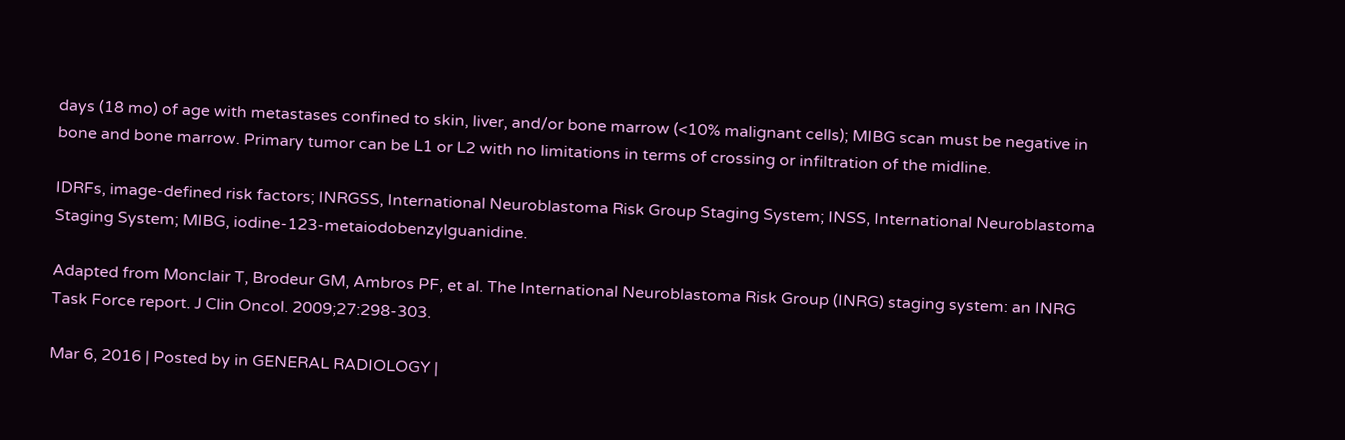days (18 mo) of age with metastases confined to skin, liver, and/or bone marrow (<10% malignant cells); MIBG scan must be negative in bone and bone marrow. Primary tumor can be L1 or L2 with no limitations in terms of crossing or infiltration of the midline.

IDRFs, image-defined risk factors; INRGSS, International Neuroblastoma Risk Group Staging System; INSS, International Neuroblastoma Staging System; MIBG, iodine-123-metaiodobenzylguanidine.

Adapted from Monclair T, Brodeur GM, Ambros PF, et al. The International Neuroblastoma Risk Group (INRG) staging system: an INRG Task Force report. J Clin Oncol. 2009;27:298-303.

Mar 6, 2016 | Posted by in GENERAL RADIOLOGY |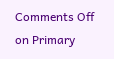Comments Off on Primary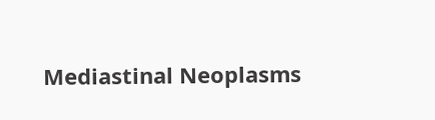Mediastinal Neoplasms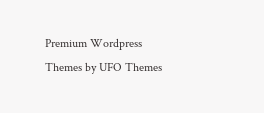Premium Wordpress Themes by UFO Themes